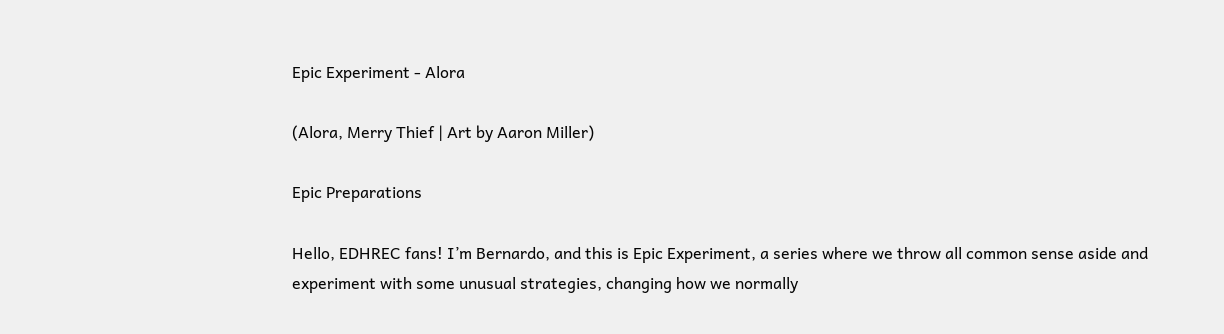Epic Experiment - Alora

(Alora, Merry Thief | Art by Aaron Miller)

Epic Preparations

Hello, EDHREC fans! I’m Bernardo, and this is Epic Experiment, a series where we throw all common sense aside and experiment with some unusual strategies, changing how we normally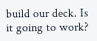build our deck. Is it going to work?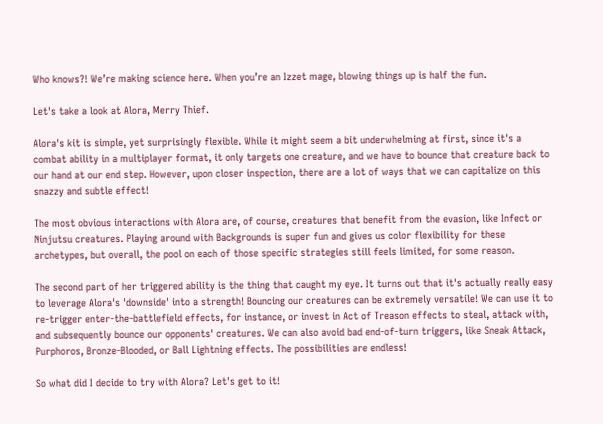Who knows?! We’re making science here. When you’re an Izzet mage, blowing things up is half the fun.

Let's take a look at Alora, Merry Thief.

Alora's kit is simple, yet surprisingly flexible. While it might seem a bit underwhelming at first, since it's a combat ability in a multiplayer format, it only targets one creature, and we have to bounce that creature back to our hand at our end step. However, upon closer inspection, there are a lot of ways that we can capitalize on this snazzy and subtle effect!

The most obvious interactions with Alora are, of course, creatures that benefit from the evasion, like Infect or Ninjutsu creatures. Playing around with Backgrounds is super fun and gives us color flexibility for these archetypes, but overall, the pool on each of those specific strategies still feels limited, for some reason.

The second part of her triggered ability is the thing that caught my eye. It turns out that it's actually really easy to leverage Alora's 'downside' into a strength! Bouncing our creatures can be extremely versatile! We can use it to re-trigger enter-the-battlefield effects, for instance, or invest in Act of Treason effects to steal, attack with, and subsequently bounce our opponents' creatures. We can also avoid bad end-of-turn triggers, like Sneak Attack, Purphoros, Bronze-Blooded, or Ball Lightning effects. The possibilities are endless!

So what did I decide to try with Alora? Let's get to it!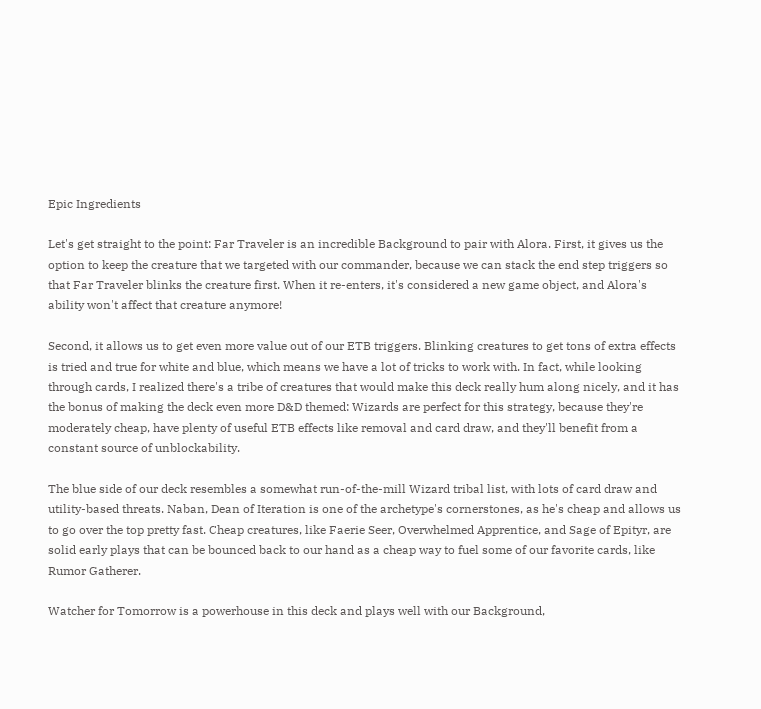Epic Ingredients

Let's get straight to the point: Far Traveler is an incredible Background to pair with Alora. First, it gives us the option to keep the creature that we targeted with our commander, because we can stack the end step triggers so that Far Traveler blinks the creature first. When it re-enters, it's considered a new game object, and Alora's ability won't affect that creature anymore!

Second, it allows us to get even more value out of our ETB triggers. Blinking creatures to get tons of extra effects is tried and true for white and blue, which means we have a lot of tricks to work with. In fact, while looking through cards, I realized there's a tribe of creatures that would make this deck really hum along nicely, and it has the bonus of making the deck even more D&D themed: Wizards are perfect for this strategy, because they're moderately cheap, have plenty of useful ETB effects like removal and card draw, and they'll benefit from a constant source of unblockability.

The blue side of our deck resembles a somewhat run-of-the-mill Wizard tribal list, with lots of card draw and utility-based threats. Naban, Dean of Iteration is one of the archetype's cornerstones, as he's cheap and allows us to go over the top pretty fast. Cheap creatures, like Faerie Seer, Overwhelmed Apprentice, and Sage of Epityr, are solid early plays that can be bounced back to our hand as a cheap way to fuel some of our favorite cards, like Rumor Gatherer.

Watcher for Tomorrow is a powerhouse in this deck and plays well with our Background,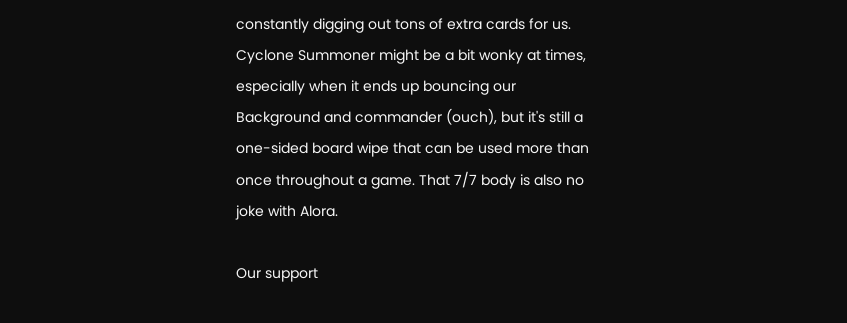constantly digging out tons of extra cards for us. Cyclone Summoner might be a bit wonky at times, especially when it ends up bouncing our Background and commander (ouch), but it's still a one-sided board wipe that can be used more than once throughout a game. That 7/7 body is also no joke with Alora.

Our support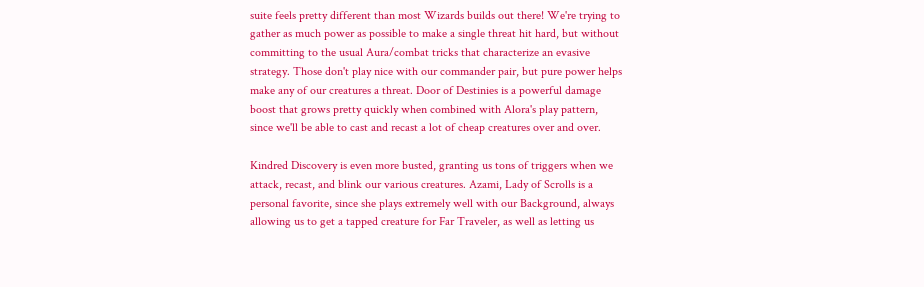suite feels pretty different than most Wizards builds out there! We're trying to gather as much power as possible to make a single threat hit hard, but without committing to the usual Aura/combat tricks that characterize an evasive strategy. Those don't play nice with our commander pair, but pure power helps make any of our creatures a threat. Door of Destinies is a powerful damage boost that grows pretty quickly when combined with Alora's play pattern, since we'll be able to cast and recast a lot of cheap creatures over and over.

Kindred Discovery is even more busted, granting us tons of triggers when we attack, recast, and blink our various creatures. Azami, Lady of Scrolls is a personal favorite, since she plays extremely well with our Background, always allowing us to get a tapped creature for Far Traveler, as well as letting us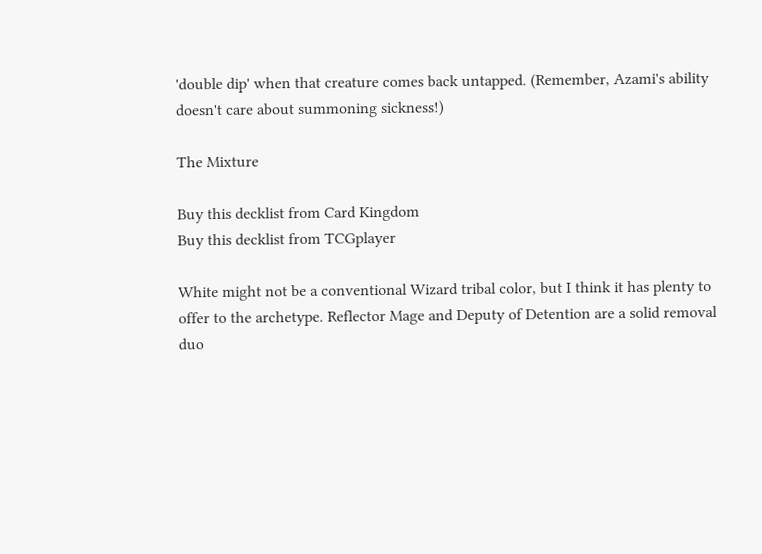'double dip' when that creature comes back untapped. (Remember, Azami's ability doesn't care about summoning sickness!)

The Mixture

Buy this decklist from Card Kingdom
Buy this decklist from TCGplayer

White might not be a conventional Wizard tribal color, but I think it has plenty to offer to the archetype. Reflector Mage and Deputy of Detention are a solid removal duo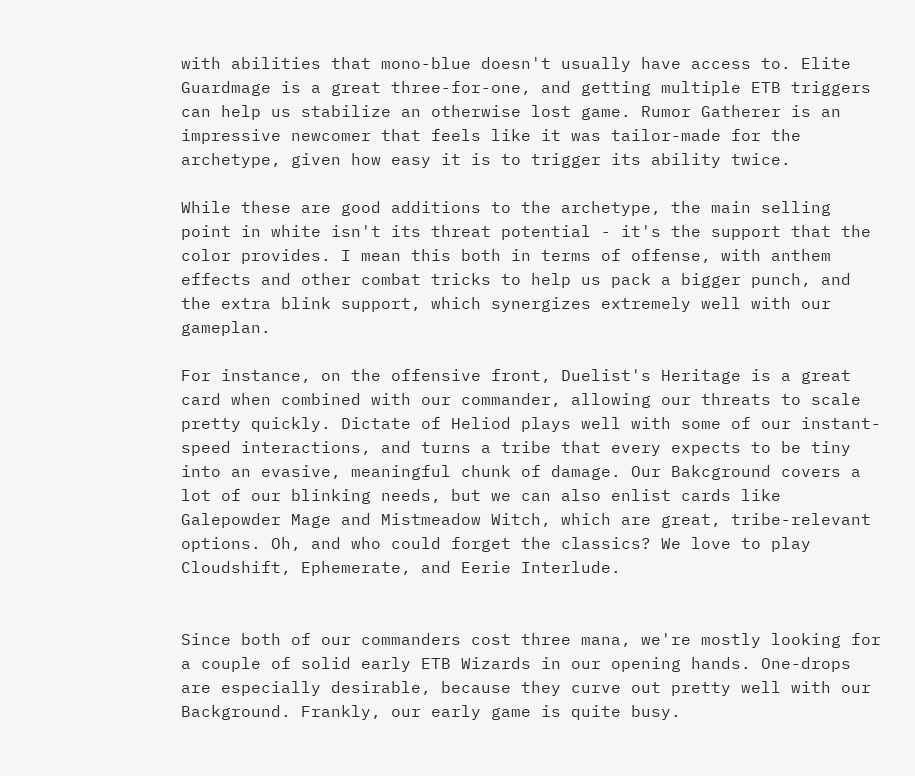with abilities that mono-blue doesn't usually have access to. Elite Guardmage is a great three-for-one, and getting multiple ETB triggers can help us stabilize an otherwise lost game. Rumor Gatherer is an impressive newcomer that feels like it was tailor-made for the archetype, given how easy it is to trigger its ability twice.

While these are good additions to the archetype, the main selling point in white isn't its threat potential - it's the support that the color provides. I mean this both in terms of offense, with anthem effects and other combat tricks to help us pack a bigger punch, and the extra blink support, which synergizes extremely well with our gameplan.

For instance, on the offensive front, Duelist's Heritage is a great card when combined with our commander, allowing our threats to scale pretty quickly. Dictate of Heliod plays well with some of our instant-speed interactions, and turns a tribe that every expects to be tiny into an evasive, meaningful chunk of damage. Our Bakcground covers a lot of our blinking needs, but we can also enlist cards like Galepowder Mage and Mistmeadow Witch, which are great, tribe-relevant options. Oh, and who could forget the classics? We love to play Cloudshift, Ephemerate, and Eerie Interlude.


Since both of our commanders cost three mana, we're mostly looking for a couple of solid early ETB Wizards in our opening hands. One-drops are especially desirable, because they curve out pretty well with our Background. Frankly, our early game is quite busy.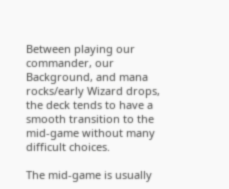Between playing our commander, our Background, and mana rocks/early Wizard drops, the deck tends to have a smooth transition to the mid-game without many difficult choices.

The mid-game is usually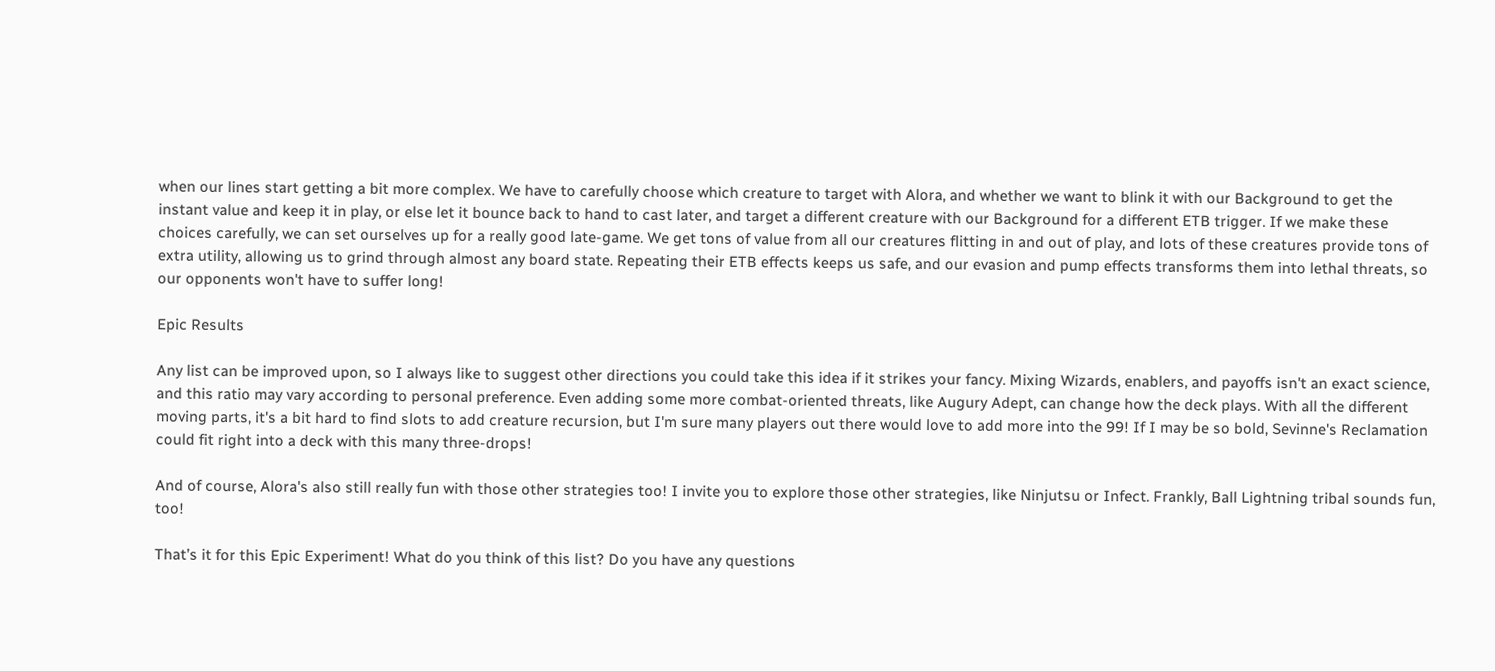when our lines start getting a bit more complex. We have to carefully choose which creature to target with Alora, and whether we want to blink it with our Background to get the instant value and keep it in play, or else let it bounce back to hand to cast later, and target a different creature with our Background for a different ETB trigger. If we make these choices carefully, we can set ourselves up for a really good late-game. We get tons of value from all our creatures flitting in and out of play, and lots of these creatures provide tons of extra utility, allowing us to grind through almost any board state. Repeating their ETB effects keeps us safe, and our evasion and pump effects transforms them into lethal threats, so our opponents won't have to suffer long!

Epic Results

Any list can be improved upon, so I always like to suggest other directions you could take this idea if it strikes your fancy. Mixing Wizards, enablers, and payoffs isn't an exact science, and this ratio may vary according to personal preference. Even adding some more combat-oriented threats, like Augury Adept, can change how the deck plays. With all the different moving parts, it's a bit hard to find slots to add creature recursion, but I'm sure many players out there would love to add more into the 99! If I may be so bold, Sevinne's Reclamation could fit right into a deck with this many three-drops!

And of course, Alora's also still really fun with those other strategies too! I invite you to explore those other strategies, like Ninjutsu or Infect. Frankly, Ball Lightning tribal sounds fun, too!

That’s it for this Epic Experiment! What do you think of this list? Do you have any questions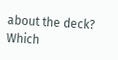about the deck? Which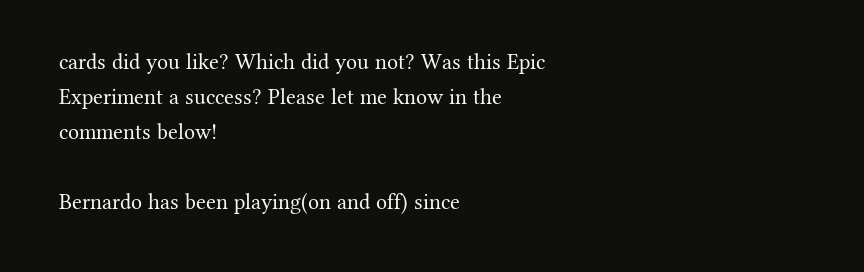cards did you like? Which did you not? Was this Epic Experiment a success? Please let me know in the comments below!

Bernardo has been playing(on and off) since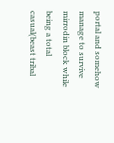portal and somehow manage to survive mirrodin block while being a total casual(beast tribal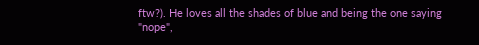ftw?). He loves all the shades of blue and being the one saying "nope",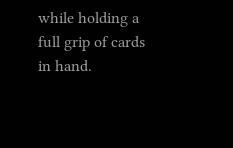while holding a full grip of cards in hand.